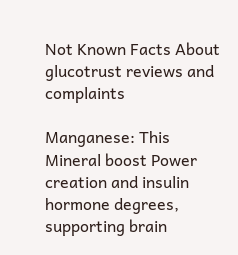Not Known Facts About glucotrust reviews and complaints

Manganese: This Mineral boost Power creation and insulin hormone degrees, supporting brain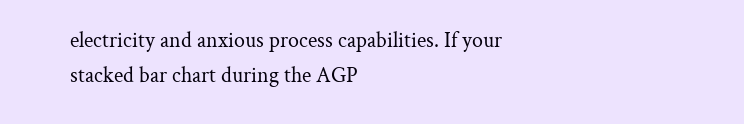electricity and anxious process capabilities. If your stacked bar chart during the AGP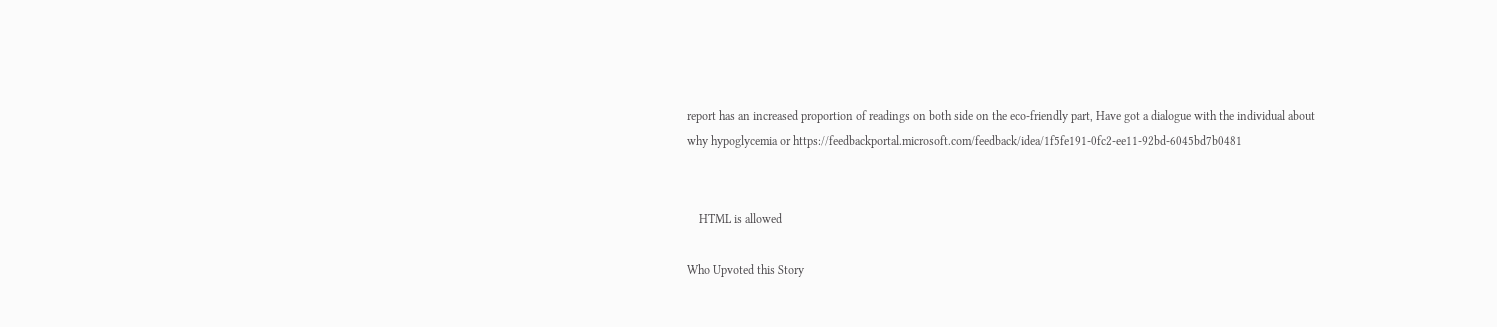report has an increased proportion of readings on both side on the eco-friendly part, Have got a dialogue with the individual about why hypoglycemia or https://feedbackportal.microsoft.com/feedback/idea/1f5fe191-0fc2-ee11-92bd-6045bd7b0481


    HTML is allowed

Who Upvoted this Story